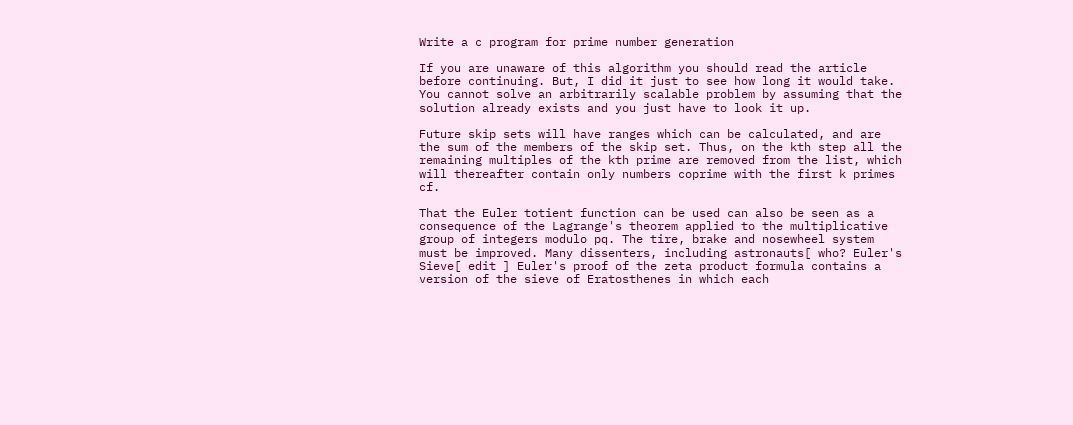Write a c program for prime number generation

If you are unaware of this algorithm you should read the article before continuing. But, I did it just to see how long it would take. You cannot solve an arbitrarily scalable problem by assuming that the solution already exists and you just have to look it up.

Future skip sets will have ranges which can be calculated, and are the sum of the members of the skip set. Thus, on the kth step all the remaining multiples of the kth prime are removed from the list, which will thereafter contain only numbers coprime with the first k primes cf.

That the Euler totient function can be used can also be seen as a consequence of the Lagrange's theorem applied to the multiplicative group of integers modulo pq. The tire, brake and nosewheel system must be improved. Many dissenters, including astronauts[ who? Euler's Sieve[ edit ] Euler's proof of the zeta product formula contains a version of the sieve of Eratosthenes in which each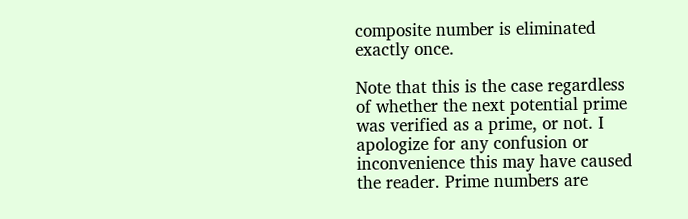composite number is eliminated exactly once.

Note that this is the case regardless of whether the next potential prime was verified as a prime, or not. I apologize for any confusion or inconvenience this may have caused the reader. Prime numbers are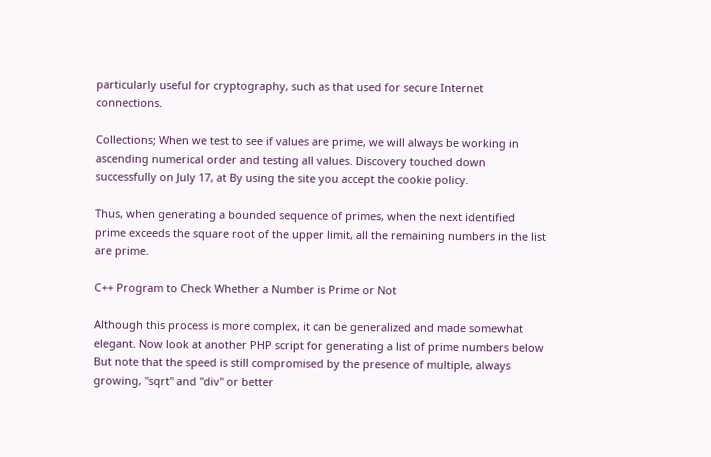particularly useful for cryptography, such as that used for secure Internet connections.

Collections; When we test to see if values are prime, we will always be working in ascending numerical order and testing all values. Discovery touched down successfully on July 17, at By using the site you accept the cookie policy.

Thus, when generating a bounded sequence of primes, when the next identified prime exceeds the square root of the upper limit, all the remaining numbers in the list are prime.

C++ Program to Check Whether a Number is Prime or Not

Although this process is more complex, it can be generalized and made somewhat elegant. Now look at another PHP script for generating a list of prime numbers below But note that the speed is still compromised by the presence of multiple, always growing, "sqrt" and "div" or better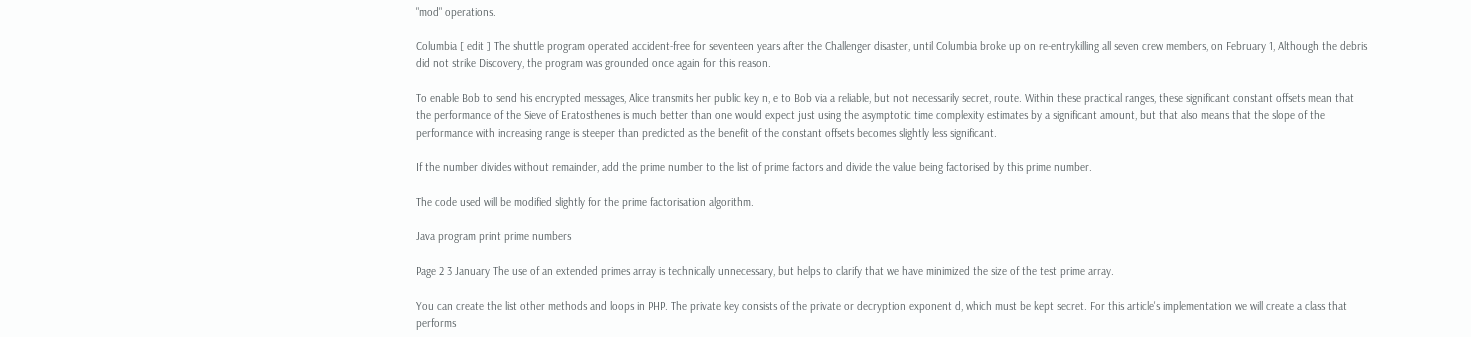"mod" operations.

Columbia [ edit ] The shuttle program operated accident-free for seventeen years after the Challenger disaster, until Columbia broke up on re-entrykilling all seven crew members, on February 1, Although the debris did not strike Discovery, the program was grounded once again for this reason.

To enable Bob to send his encrypted messages, Alice transmits her public key n, e to Bob via a reliable, but not necessarily secret, route. Within these practical ranges, these significant constant offsets mean that the performance of the Sieve of Eratosthenes is much better than one would expect just using the asymptotic time complexity estimates by a significant amount, but that also means that the slope of the performance with increasing range is steeper than predicted as the benefit of the constant offsets becomes slightly less significant.

If the number divides without remainder, add the prime number to the list of prime factors and divide the value being factorised by this prime number.

The code used will be modified slightly for the prime factorisation algorithm.

Java program print prime numbers

Page 2 3 January The use of an extended primes array is technically unnecessary, but helps to clarify that we have minimized the size of the test prime array.

You can create the list other methods and loops in PHP. The private key consists of the private or decryption exponent d, which must be kept secret. For this article's implementation we will create a class that performs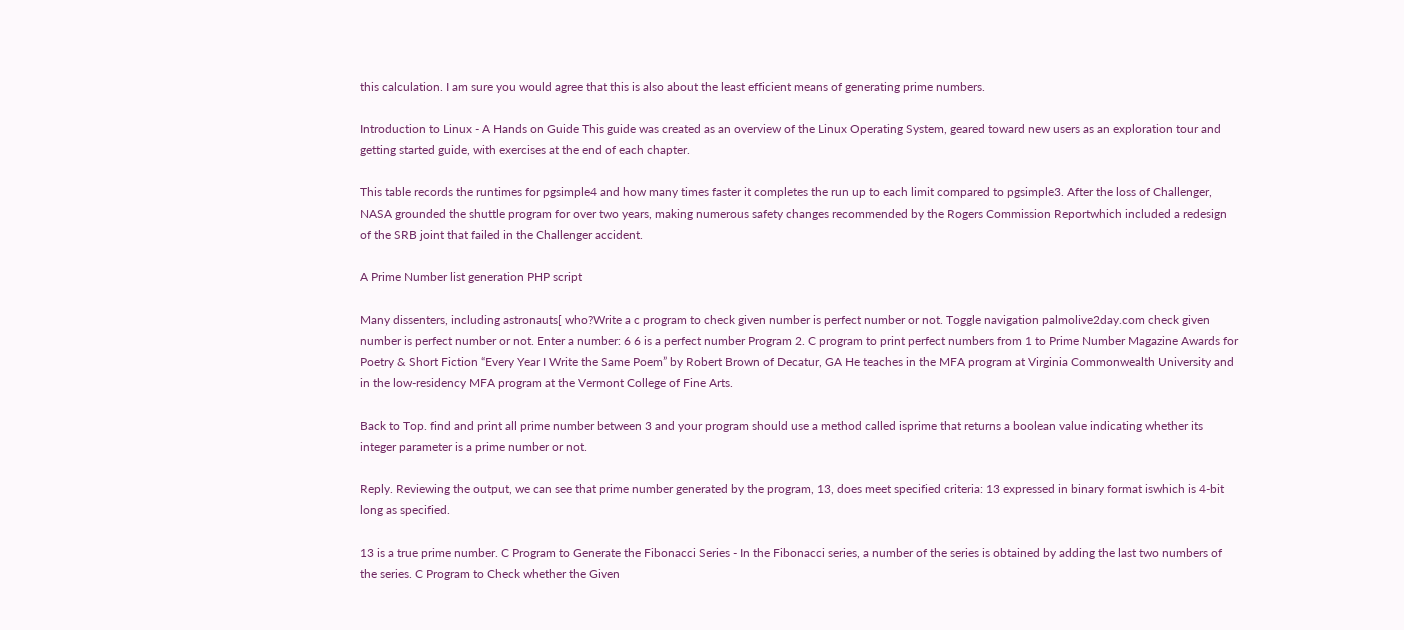this calculation. I am sure you would agree that this is also about the least efficient means of generating prime numbers.

Introduction to Linux - A Hands on Guide This guide was created as an overview of the Linux Operating System, geared toward new users as an exploration tour and getting started guide, with exercises at the end of each chapter.

This table records the runtimes for pgsimple4 and how many times faster it completes the run up to each limit compared to pgsimple3. After the loss of Challenger, NASA grounded the shuttle program for over two years, making numerous safety changes recommended by the Rogers Commission Reportwhich included a redesign of the SRB joint that failed in the Challenger accident.

A Prime Number list generation PHP script

Many dissenters, including astronauts[ who?Write a c program to check given number is perfect number or not. Toggle navigation palmolive2day.com check given number is perfect number or not. Enter a number: 6 6 is a perfect number Program 2. C program to print perfect numbers from 1 to Prime Number Magazine Awards for Poetry & Short Fiction “Every Year I Write the Same Poem” by Robert Brown of Decatur, GA He teaches in the MFA program at Virginia Commonwealth University and in the low-residency MFA program at the Vermont College of Fine Arts.

Back to Top. find and print all prime number between 3 and your program should use a method called isprime that returns a boolean value indicating whether its integer parameter is a prime number or not.

Reply. Reviewing the output, we can see that prime number generated by the program, 13, does meet specified criteria: 13 expressed in binary format iswhich is 4-bit long as specified.

13 is a true prime number. C Program to Generate the Fibonacci Series - In the Fibonacci series, a number of the series is obtained by adding the last two numbers of the series. C Program to Check whether the Given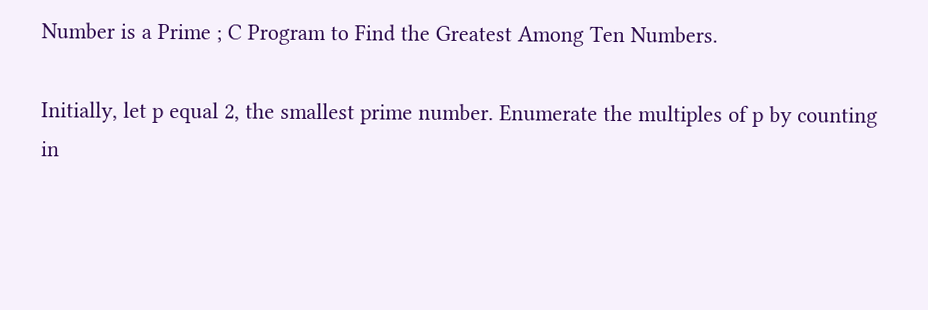Number is a Prime ; C Program to Find the Greatest Among Ten Numbers.

Initially, let p equal 2, the smallest prime number. Enumerate the multiples of p by counting in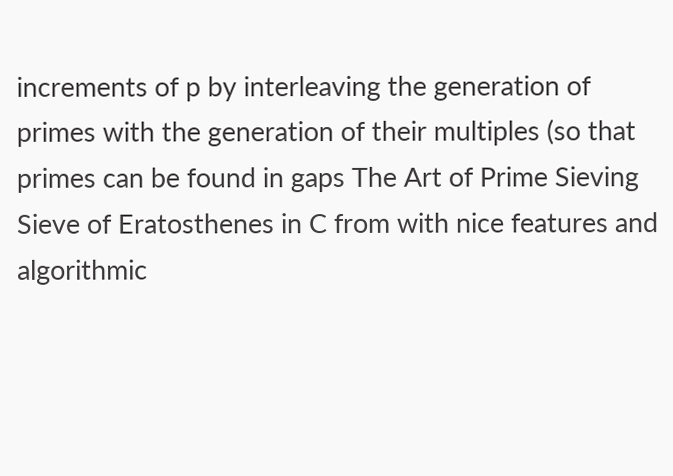increments of p by interleaving the generation of primes with the generation of their multiples (so that primes can be found in gaps The Art of Prime Sieving Sieve of Eratosthenes in C from with nice features and algorithmic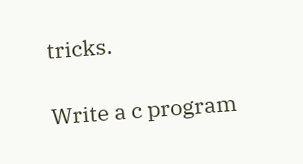tricks.

Write a c program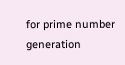for prime number generation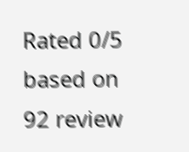Rated 0/5 based on 92 review